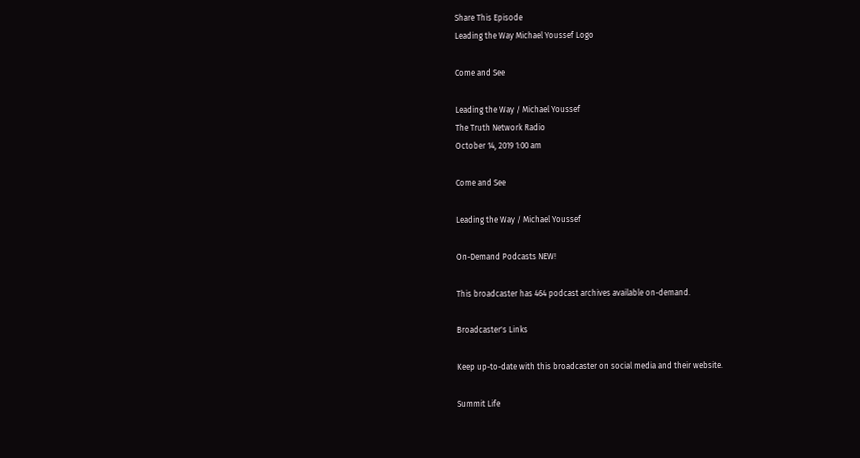Share This Episode
Leading the Way Michael Youssef Logo

Come and See

Leading the Way / Michael Youssef
The Truth Network Radio
October 14, 2019 1:00 am

Come and See

Leading the Way / Michael Youssef

On-Demand Podcasts NEW!

This broadcaster has 464 podcast archives available on-demand.

Broadcaster's Links

Keep up-to-date with this broadcaster on social media and their website.

Summit Life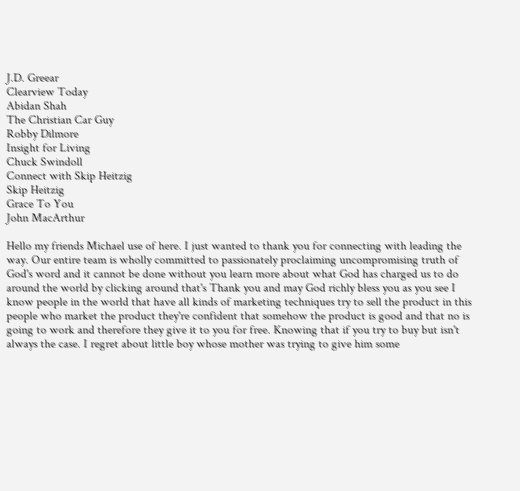J.D. Greear
Clearview Today
Abidan Shah
The Christian Car Guy
Robby Dilmore
Insight for Living
Chuck Swindoll
Connect with Skip Heitzig
Skip Heitzig
Grace To You
John MacArthur

Hello my friends Michael use of here. I just wanted to thank you for connecting with leading the way. Our entire team is wholly committed to passionately proclaiming uncompromising truth of God's word and it cannot be done without you learn more about what God has charged us to do around the world by clicking around that's Thank you and may God richly bless you as you see I know people in the world that have all kinds of marketing techniques try to sell the product in this people who market the product they're confident that somehow the product is good and that no is going to work and therefore they give it to you for free. Knowing that if you try to buy but isn't always the case. I regret about little boy whose mother was trying to give him some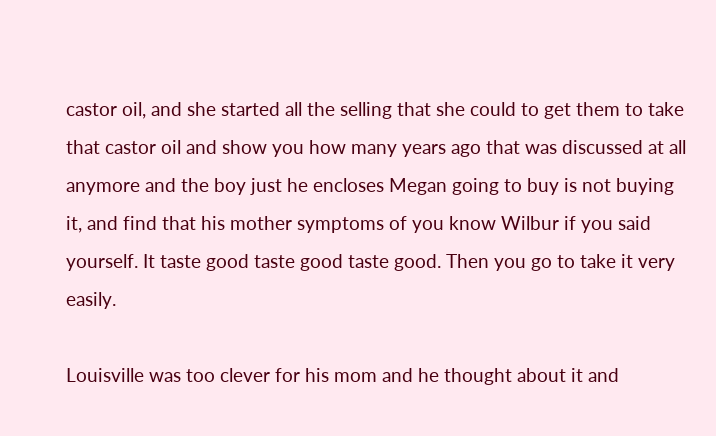castor oil, and she started all the selling that she could to get them to take that castor oil and show you how many years ago that was discussed at all anymore and the boy just he encloses Megan going to buy is not buying it, and find that his mother symptoms of you know Wilbur if you said yourself. It taste good taste good taste good. Then you go to take it very easily.

Louisville was too clever for his mom and he thought about it and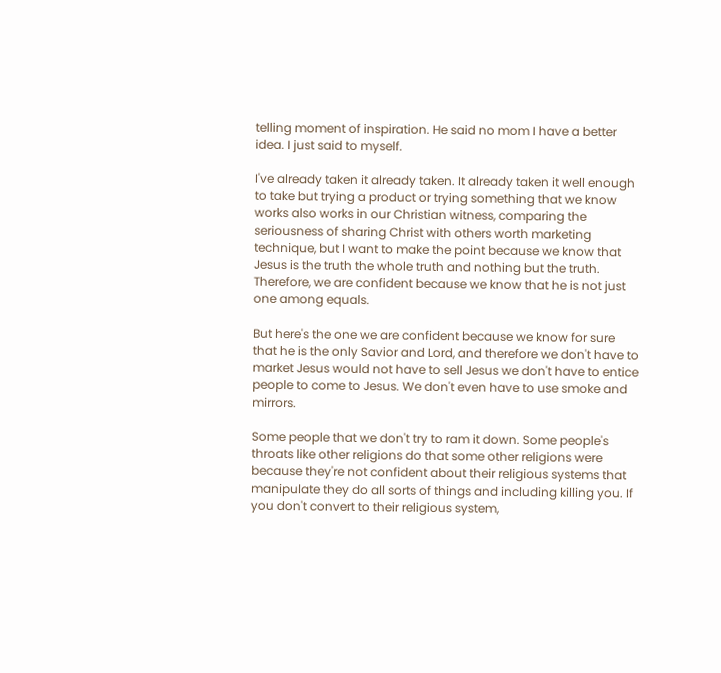telling moment of inspiration. He said no mom I have a better idea. I just said to myself.

I've already taken it already taken. It already taken it well enough to take but trying a product or trying something that we know works also works in our Christian witness, comparing the seriousness of sharing Christ with others worth marketing technique, but I want to make the point because we know that Jesus is the truth the whole truth and nothing but the truth. Therefore, we are confident because we know that he is not just one among equals.

But here's the one we are confident because we know for sure that he is the only Savior and Lord, and therefore we don't have to market Jesus would not have to sell Jesus we don't have to entice people to come to Jesus. We don't even have to use smoke and mirrors.

Some people that we don't try to ram it down. Some people's throats like other religions do that some other religions were because they're not confident about their religious systems that manipulate they do all sorts of things and including killing you. If you don't convert to their religious system,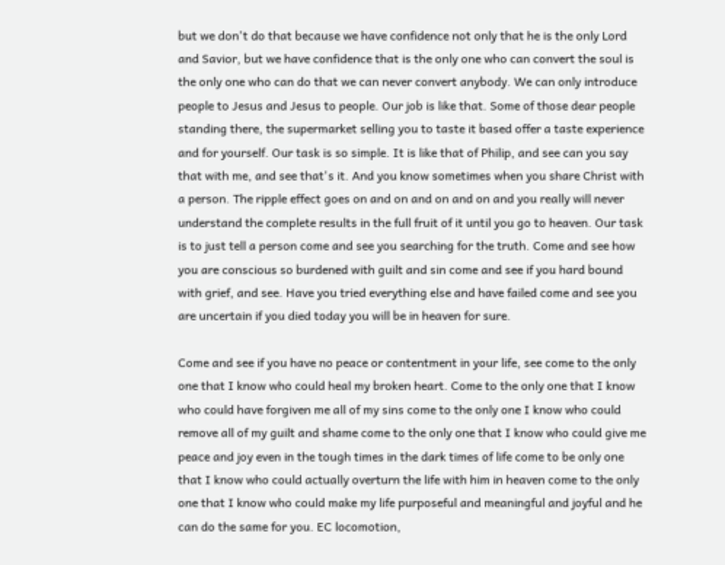but we don't do that because we have confidence not only that he is the only Lord and Savior, but we have confidence that is the only one who can convert the soul is the only one who can do that we can never convert anybody. We can only introduce people to Jesus and Jesus to people. Our job is like that. Some of those dear people standing there, the supermarket selling you to taste it based offer a taste experience and for yourself. Our task is so simple. It is like that of Philip, and see can you say that with me, and see that's it. And you know sometimes when you share Christ with a person. The ripple effect goes on and on and on and on and you really will never understand the complete results in the full fruit of it until you go to heaven. Our task is to just tell a person come and see you searching for the truth. Come and see how you are conscious so burdened with guilt and sin come and see if you hard bound with grief, and see. Have you tried everything else and have failed come and see you are uncertain if you died today you will be in heaven for sure.

Come and see if you have no peace or contentment in your life, see come to the only one that I know who could heal my broken heart. Come to the only one that I know who could have forgiven me all of my sins come to the only one I know who could remove all of my guilt and shame come to the only one that I know who could give me peace and joy even in the tough times in the dark times of life come to be only one that I know who could actually overturn the life with him in heaven come to the only one that I know who could make my life purposeful and meaningful and joyful and he can do the same for you. EC locomotion,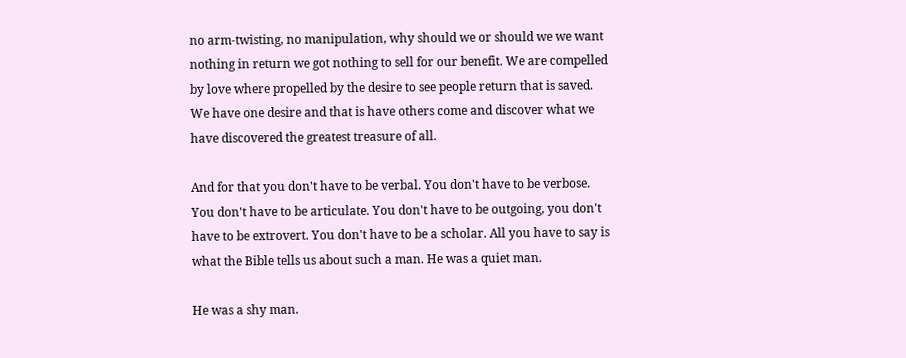no arm-twisting, no manipulation, why should we or should we we want nothing in return we got nothing to sell for our benefit. We are compelled by love where propelled by the desire to see people return that is saved. We have one desire and that is have others come and discover what we have discovered the greatest treasure of all.

And for that you don't have to be verbal. You don't have to be verbose. You don't have to be articulate. You don't have to be outgoing, you don't have to be extrovert. You don't have to be a scholar. All you have to say is what the Bible tells us about such a man. He was a quiet man.

He was a shy man.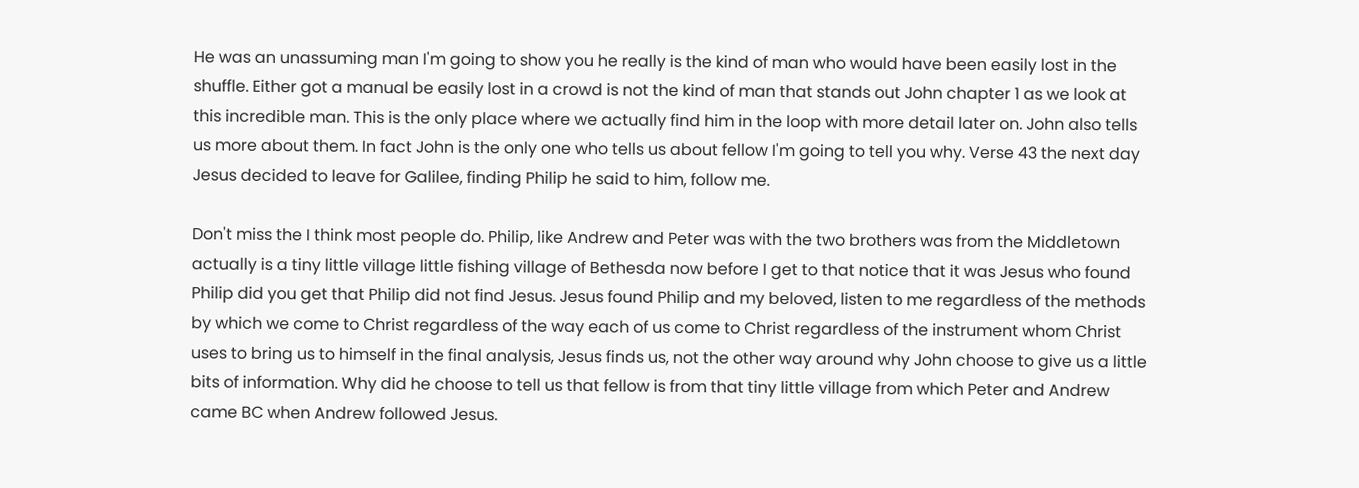He was an unassuming man I'm going to show you he really is the kind of man who would have been easily lost in the shuffle. Either got a manual be easily lost in a crowd is not the kind of man that stands out John chapter 1 as we look at this incredible man. This is the only place where we actually find him in the loop with more detail later on. John also tells us more about them. In fact John is the only one who tells us about fellow I'm going to tell you why. Verse 43 the next day Jesus decided to leave for Galilee, finding Philip he said to him, follow me.

Don't miss the I think most people do. Philip, like Andrew and Peter was with the two brothers was from the Middletown actually is a tiny little village little fishing village of Bethesda now before I get to that notice that it was Jesus who found Philip did you get that Philip did not find Jesus. Jesus found Philip and my beloved, listen to me regardless of the methods by which we come to Christ regardless of the way each of us come to Christ regardless of the instrument whom Christ uses to bring us to himself in the final analysis, Jesus finds us, not the other way around why John choose to give us a little bits of information. Why did he choose to tell us that fellow is from that tiny little village from which Peter and Andrew came BC when Andrew followed Jesus.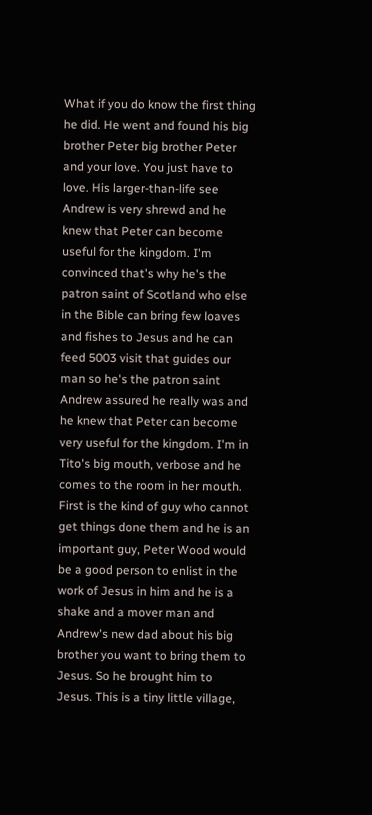What if you do know the first thing he did. He went and found his big brother Peter big brother Peter and your love. You just have to love. His larger-than-life see Andrew is very shrewd and he knew that Peter can become useful for the kingdom. I'm convinced that's why he's the patron saint of Scotland who else in the Bible can bring few loaves and fishes to Jesus and he can feed 5003 visit that guides our man so he's the patron saint Andrew assured he really was and he knew that Peter can become very useful for the kingdom. I'm in Tito's big mouth, verbose and he comes to the room in her mouth. First is the kind of guy who cannot get things done them and he is an important guy, Peter Wood would be a good person to enlist in the work of Jesus in him and he is a shake and a mover man and Andrew's new dad about his big brother you want to bring them to Jesus. So he brought him to Jesus. This is a tiny little village,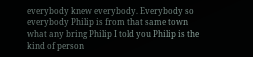everybody knew everybody. Everybody so everybody Philip is from that same town what any bring Philip I told you Philip is the kind of person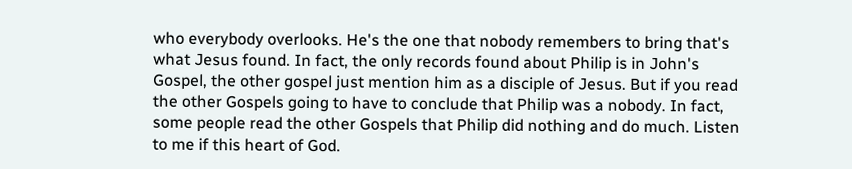who everybody overlooks. He's the one that nobody remembers to bring that's what Jesus found. In fact, the only records found about Philip is in John's Gospel, the other gospel just mention him as a disciple of Jesus. But if you read the other Gospels going to have to conclude that Philip was a nobody. In fact, some people read the other Gospels that Philip did nothing and do much. Listen to me if this heart of God.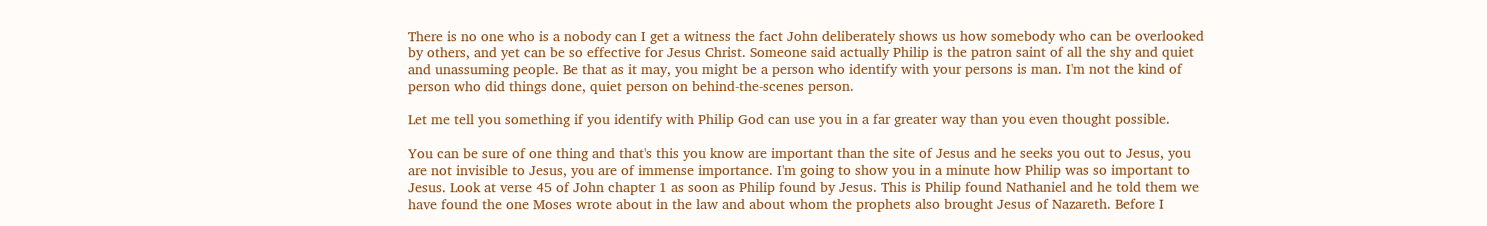There is no one who is a nobody can I get a witness the fact John deliberately shows us how somebody who can be overlooked by others, and yet can be so effective for Jesus Christ. Someone said actually Philip is the patron saint of all the shy and quiet and unassuming people. Be that as it may, you might be a person who identify with your persons is man. I'm not the kind of person who did things done, quiet person on behind-the-scenes person.

Let me tell you something if you identify with Philip God can use you in a far greater way than you even thought possible.

You can be sure of one thing and that's this you know are important than the site of Jesus and he seeks you out to Jesus, you are not invisible to Jesus, you are of immense importance. I'm going to show you in a minute how Philip was so important to Jesus. Look at verse 45 of John chapter 1 as soon as Philip found by Jesus. This is Philip found Nathaniel and he told them we have found the one Moses wrote about in the law and about whom the prophets also brought Jesus of Nazareth. Before I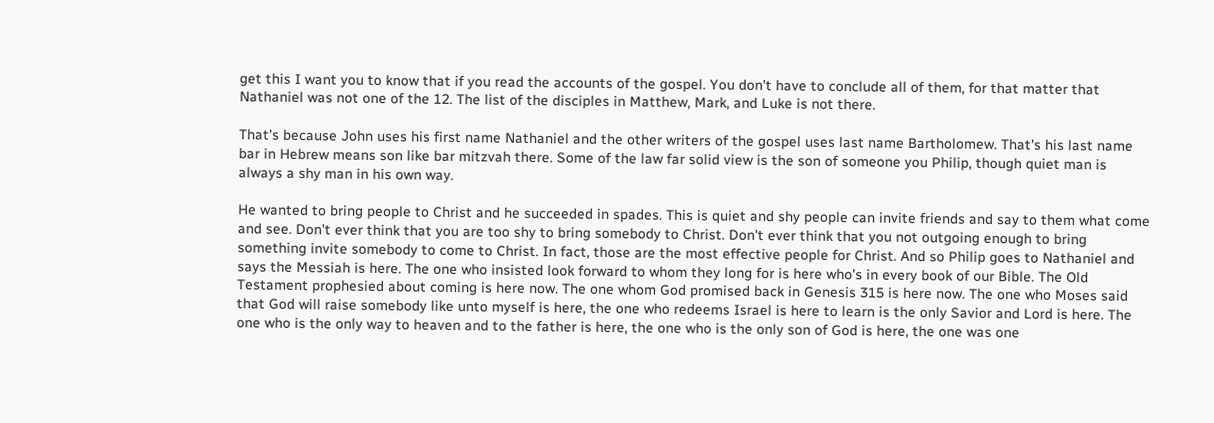get this I want you to know that if you read the accounts of the gospel. You don't have to conclude all of them, for that matter that Nathaniel was not one of the 12. The list of the disciples in Matthew, Mark, and Luke is not there.

That's because John uses his first name Nathaniel and the other writers of the gospel uses last name Bartholomew. That's his last name bar in Hebrew means son like bar mitzvah there. Some of the law far solid view is the son of someone you Philip, though quiet man is always a shy man in his own way.

He wanted to bring people to Christ and he succeeded in spades. This is quiet and shy people can invite friends and say to them what come and see. Don't ever think that you are too shy to bring somebody to Christ. Don't ever think that you not outgoing enough to bring something invite somebody to come to Christ. In fact, those are the most effective people for Christ. And so Philip goes to Nathaniel and says the Messiah is here. The one who insisted look forward to whom they long for is here who's in every book of our Bible. The Old Testament prophesied about coming is here now. The one whom God promised back in Genesis 315 is here now. The one who Moses said that God will raise somebody like unto myself is here, the one who redeems Israel is here to learn is the only Savior and Lord is here. The one who is the only way to heaven and to the father is here, the one who is the only son of God is here, the one was one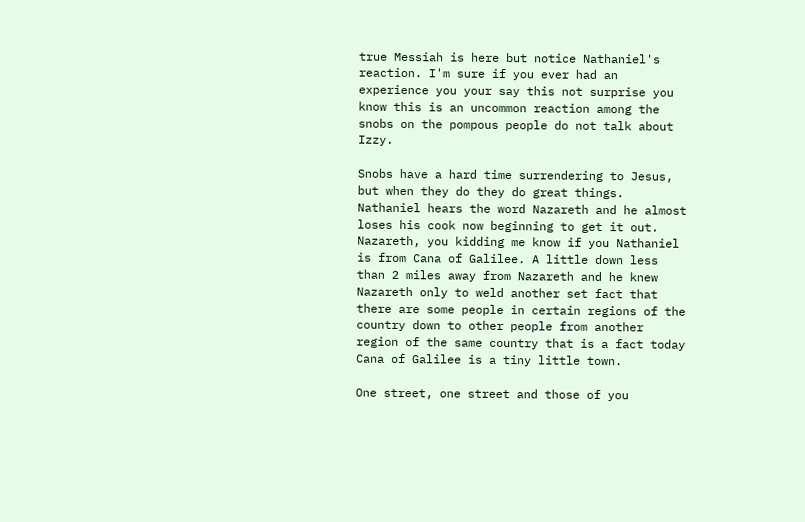true Messiah is here but notice Nathaniel's reaction. I'm sure if you ever had an experience you your say this not surprise you know this is an uncommon reaction among the snobs on the pompous people do not talk about Izzy.

Snobs have a hard time surrendering to Jesus, but when they do they do great things. Nathaniel hears the word Nazareth and he almost loses his cook now beginning to get it out. Nazareth, you kidding me know if you Nathaniel is from Cana of Galilee. A little down less than 2 miles away from Nazareth and he knew Nazareth only to weld another set fact that there are some people in certain regions of the country down to other people from another region of the same country that is a fact today Cana of Galilee is a tiny little town.

One street, one street and those of you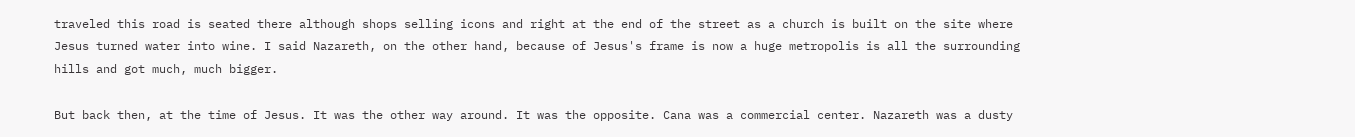traveled this road is seated there although shops selling icons and right at the end of the street as a church is built on the site where Jesus turned water into wine. I said Nazareth, on the other hand, because of Jesus's frame is now a huge metropolis is all the surrounding hills and got much, much bigger.

But back then, at the time of Jesus. It was the other way around. It was the opposite. Cana was a commercial center. Nazareth was a dusty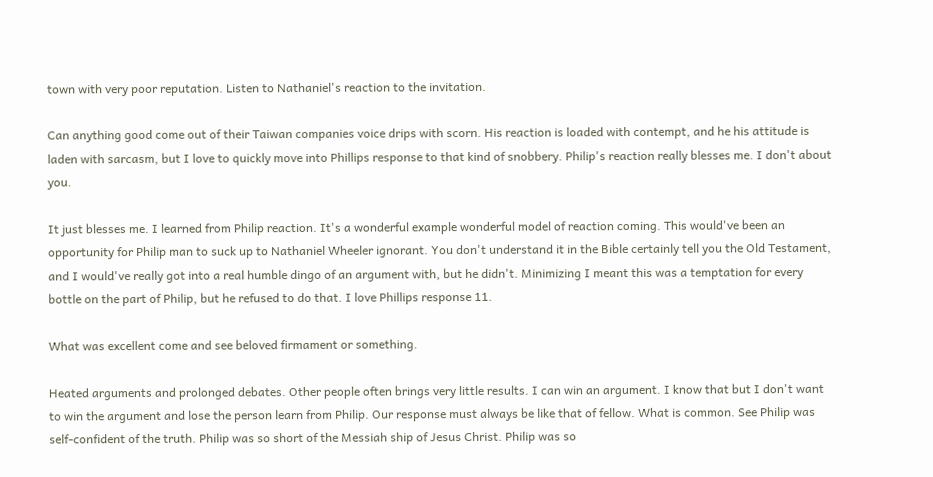town with very poor reputation. Listen to Nathaniel's reaction to the invitation.

Can anything good come out of their Taiwan companies voice drips with scorn. His reaction is loaded with contempt, and he his attitude is laden with sarcasm, but I love to quickly move into Phillips response to that kind of snobbery. Philip's reaction really blesses me. I don't about you.

It just blesses me. I learned from Philip reaction. It's a wonderful example wonderful model of reaction coming. This would've been an opportunity for Philip man to suck up to Nathaniel Wheeler ignorant. You don't understand it in the Bible certainly tell you the Old Testament, and I would've really got into a real humble dingo of an argument with, but he didn't. Minimizing I meant this was a temptation for every bottle on the part of Philip, but he refused to do that. I love Phillips response 11.

What was excellent come and see beloved firmament or something.

Heated arguments and prolonged debates. Other people often brings very little results. I can win an argument. I know that but I don't want to win the argument and lose the person learn from Philip. Our response must always be like that of fellow. What is common. See Philip was self-confident of the truth. Philip was so short of the Messiah ship of Jesus Christ. Philip was so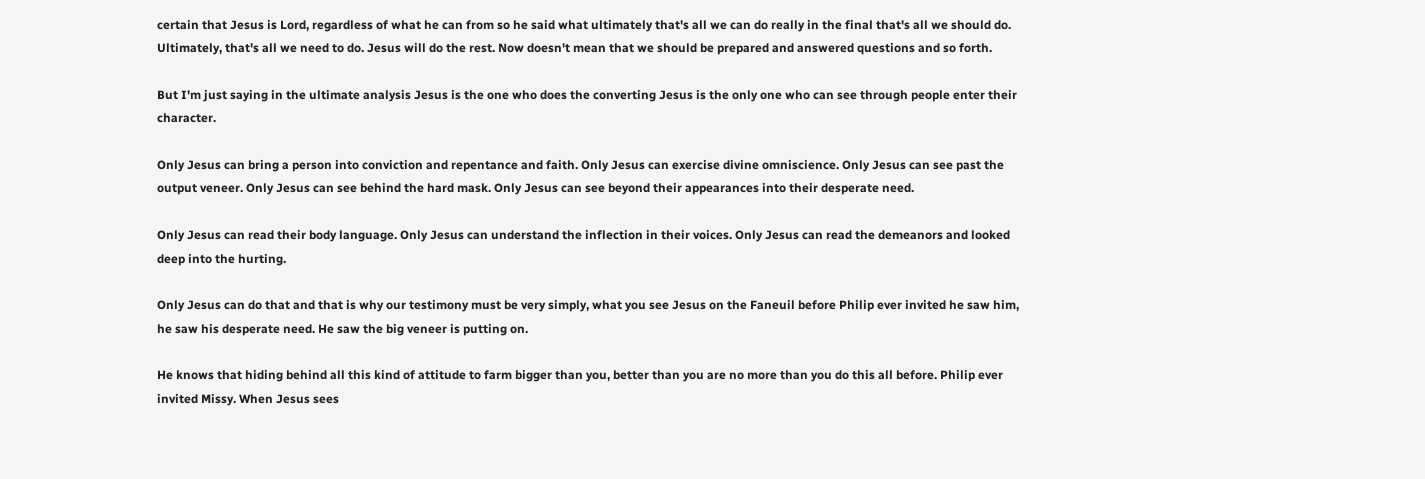certain that Jesus is Lord, regardless of what he can from so he said what ultimately that's all we can do really in the final that's all we should do. Ultimately, that's all we need to do. Jesus will do the rest. Now doesn't mean that we should be prepared and answered questions and so forth.

But I'm just saying in the ultimate analysis Jesus is the one who does the converting Jesus is the only one who can see through people enter their character.

Only Jesus can bring a person into conviction and repentance and faith. Only Jesus can exercise divine omniscience. Only Jesus can see past the output veneer. Only Jesus can see behind the hard mask. Only Jesus can see beyond their appearances into their desperate need.

Only Jesus can read their body language. Only Jesus can understand the inflection in their voices. Only Jesus can read the demeanors and looked deep into the hurting.

Only Jesus can do that and that is why our testimony must be very simply, what you see Jesus on the Faneuil before Philip ever invited he saw him, he saw his desperate need. He saw the big veneer is putting on.

He knows that hiding behind all this kind of attitude to farm bigger than you, better than you are no more than you do this all before. Philip ever invited Missy. When Jesus sees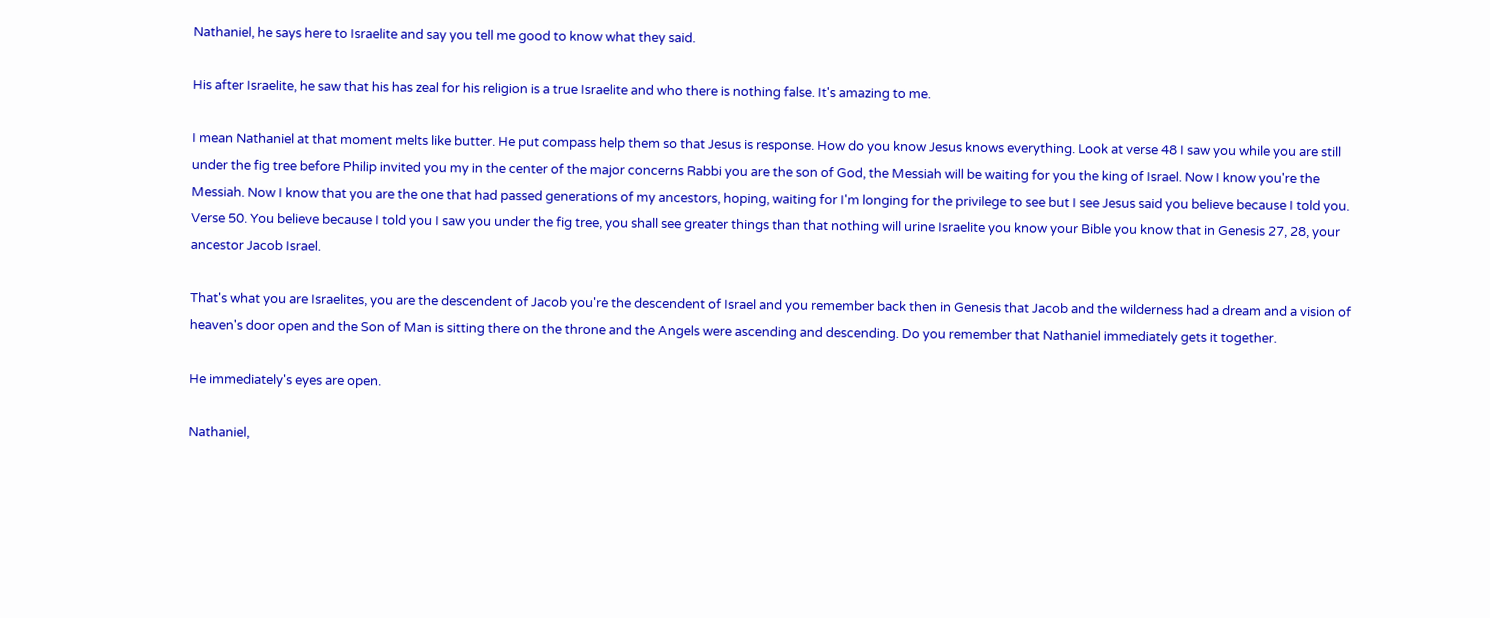Nathaniel, he says here to Israelite and say you tell me good to know what they said.

His after Israelite, he saw that his has zeal for his religion is a true Israelite and who there is nothing false. It's amazing to me.

I mean Nathaniel at that moment melts like butter. He put compass help them so that Jesus is response. How do you know Jesus knows everything. Look at verse 48 I saw you while you are still under the fig tree before Philip invited you my in the center of the major concerns Rabbi you are the son of God, the Messiah will be waiting for you the king of Israel. Now I know you're the Messiah. Now I know that you are the one that had passed generations of my ancestors, hoping, waiting for I'm longing for the privilege to see but I see Jesus said you believe because I told you. Verse 50. You believe because I told you I saw you under the fig tree, you shall see greater things than that nothing will urine Israelite you know your Bible you know that in Genesis 27, 28, your ancestor Jacob Israel.

That's what you are Israelites, you are the descendent of Jacob you're the descendent of Israel and you remember back then in Genesis that Jacob and the wilderness had a dream and a vision of heaven's door open and the Son of Man is sitting there on the throne and the Angels were ascending and descending. Do you remember that Nathaniel immediately gets it together.

He immediately's eyes are open.

Nathaniel,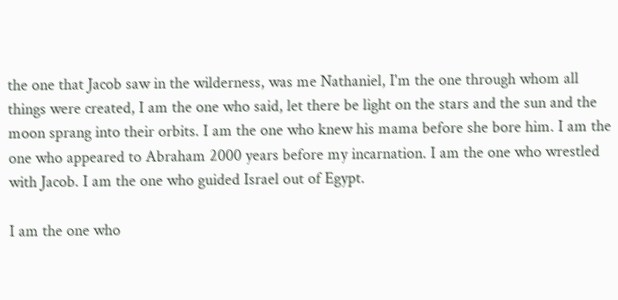the one that Jacob saw in the wilderness, was me Nathaniel, I'm the one through whom all things were created, I am the one who said, let there be light on the stars and the sun and the moon sprang into their orbits. I am the one who knew his mama before she bore him. I am the one who appeared to Abraham 2000 years before my incarnation. I am the one who wrestled with Jacob. I am the one who guided Israel out of Egypt.

I am the one who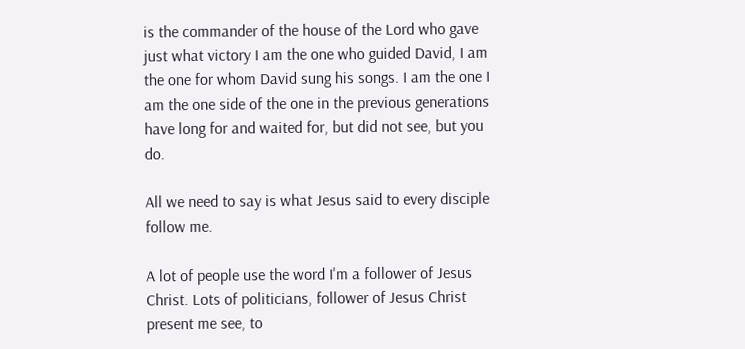is the commander of the house of the Lord who gave just what victory I am the one who guided David, I am the one for whom David sung his songs. I am the one I am the one side of the one in the previous generations have long for and waited for, but did not see, but you do.

All we need to say is what Jesus said to every disciple follow me.

A lot of people use the word I'm a follower of Jesus Christ. Lots of politicians, follower of Jesus Christ present me see, to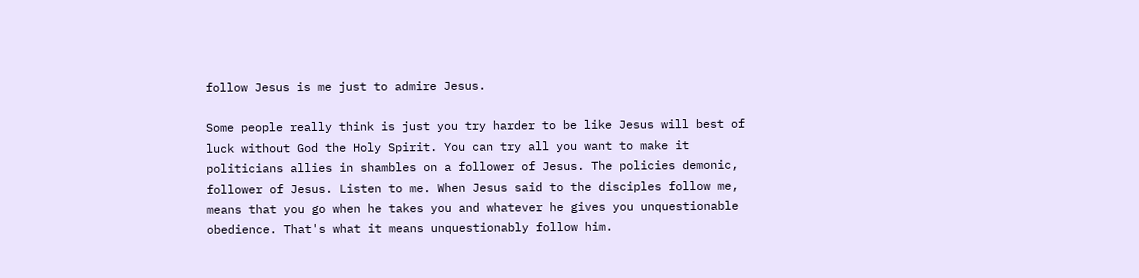follow Jesus is me just to admire Jesus.

Some people really think is just you try harder to be like Jesus will best of luck without God the Holy Spirit. You can try all you want to make it politicians allies in shambles on a follower of Jesus. The policies demonic, follower of Jesus. Listen to me. When Jesus said to the disciples follow me, means that you go when he takes you and whatever he gives you unquestionable obedience. That's what it means unquestionably follow him.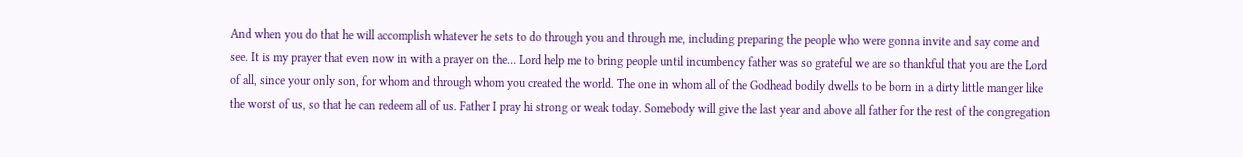And when you do that he will accomplish whatever he sets to do through you and through me, including preparing the people who were gonna invite and say come and see. It is my prayer that even now in with a prayer on the… Lord help me to bring people until incumbency father was so grateful we are so thankful that you are the Lord of all, since your only son, for whom and through whom you created the world. The one in whom all of the Godhead bodily dwells to be born in a dirty little manger like the worst of us, so that he can redeem all of us. Father I pray hi strong or weak today. Somebody will give the last year and above all father for the rest of the congregation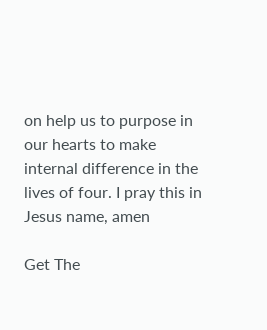on help us to purpose in our hearts to make internal difference in the lives of four. I pray this in Jesus name, amen

Get The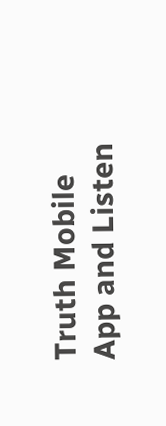Truth Mobile App and Listen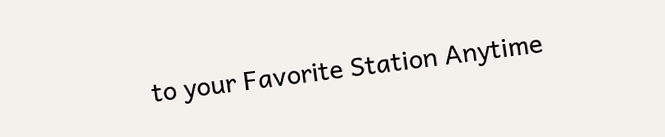to your Favorite Station Anytime